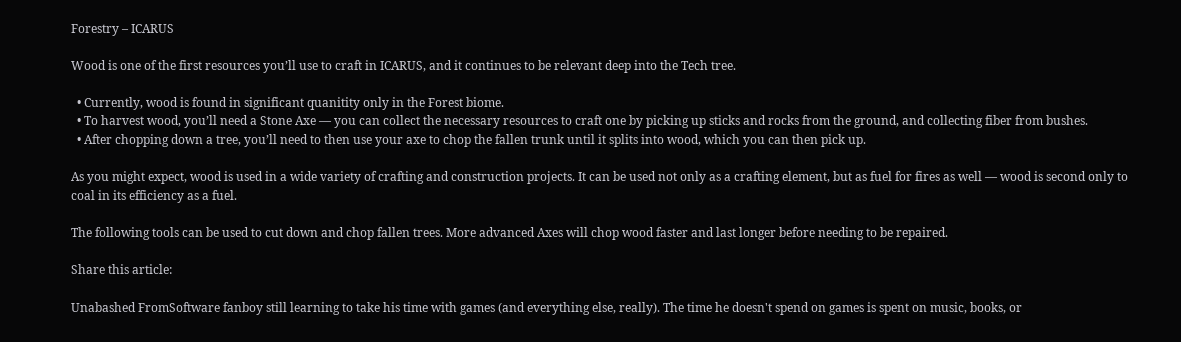Forestry – ICARUS

Wood is one of the first resources you’ll use to craft in ICARUS, and it continues to be relevant deep into the Tech tree.

  • Currently, wood is found in significant quanitity only in the Forest biome.
  • To harvest wood, you’ll need a Stone Axe — you can collect the necessary resources to craft one by picking up sticks and rocks from the ground, and collecting fiber from bushes.
  • After chopping down a tree, you’ll need to then use your axe to chop the fallen trunk until it splits into wood, which you can then pick up.

As you might expect, wood is used in a wide variety of crafting and construction projects. It can be used not only as a crafting element, but as fuel for fires as well — wood is second only to coal in its efficiency as a fuel.

The following tools can be used to cut down and chop fallen trees. More advanced Axes will chop wood faster and last longer before needing to be repaired.

Share this article:

Unabashed FromSoftware fanboy still learning to take his time with games (and everything else, really). The time he doesn't spend on games is spent on music, books, or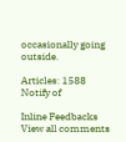occasionally going outside.

Articles: 1588
Notify of

Inline Feedbacks
View all comments